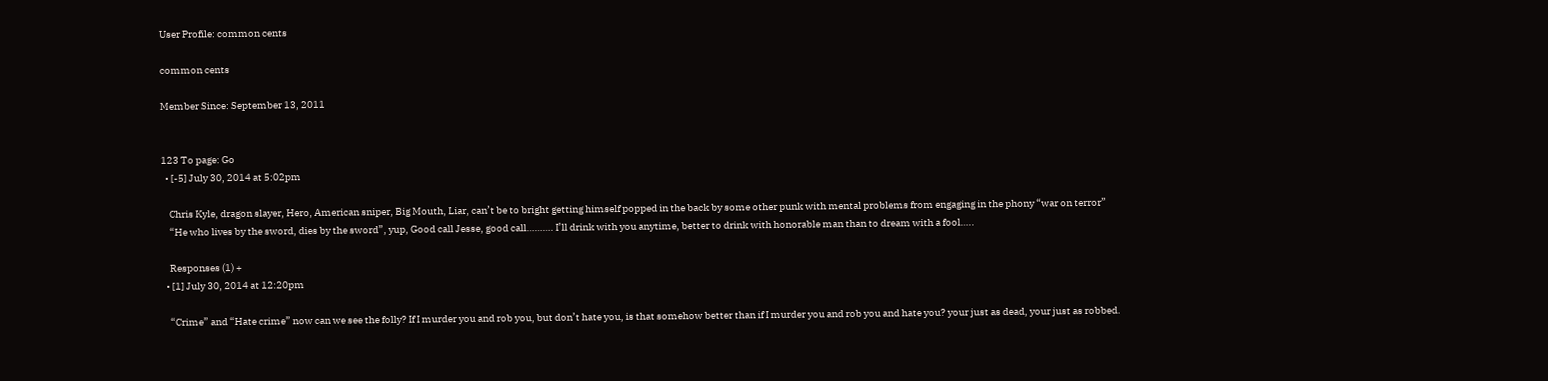User Profile: common cents

common cents

Member Since: September 13, 2011


123 To page: Go
  • [-5] July 30, 2014 at 5:02pm

    Chris Kyle, dragon slayer, Hero, American sniper, Big Mouth, Liar, can’t be to bright getting himself popped in the back by some other punk with mental problems from engaging in the phony “war on terror”
    “He who lives by the sword, dies by the sword”, yup, Good call Jesse, good call………. I’ll drink with you anytime, better to drink with honorable man than to dream with a fool…..

    Responses (1) +
  • [1] July 30, 2014 at 12:20pm

    “Crime” and “Hate crime” now can we see the folly? If I murder you and rob you, but don’t hate you, is that somehow better than if I murder you and rob you and hate you? your just as dead, your just as robbed.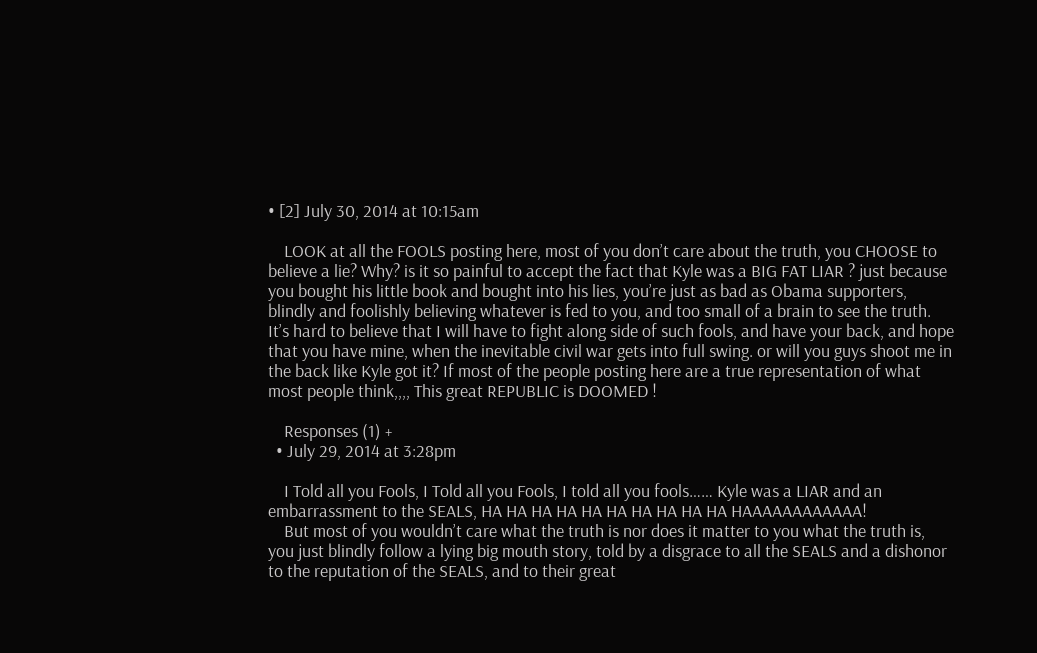• [2] July 30, 2014 at 10:15am

    LOOK at all the FOOLS posting here, most of you don’t care about the truth, you CHOOSE to believe a lie? Why? is it so painful to accept the fact that Kyle was a BIG FAT LIAR ? just because you bought his little book and bought into his lies, you’re just as bad as Obama supporters, blindly and foolishly believing whatever is fed to you, and too small of a brain to see the truth. It’s hard to believe that I will have to fight along side of such fools, and have your back, and hope that you have mine, when the inevitable civil war gets into full swing. or will you guys shoot me in the back like Kyle got it? If most of the people posting here are a true representation of what most people think,,,, This great REPUBLIC is DOOMED !

    Responses (1) +
  • July 29, 2014 at 3:28pm

    I Told all you Fools, I Told all you Fools, I told all you fools…… Kyle was a LIAR and an embarrassment to the SEALS, HA HA HA HA HA HA HA HA HA HA HAAAAAAAAAAAA!
    But most of you wouldn’t care what the truth is nor does it matter to you what the truth is, you just blindly follow a lying big mouth story, told by a disgrace to all the SEALS and a dishonor to the reputation of the SEALS, and to their great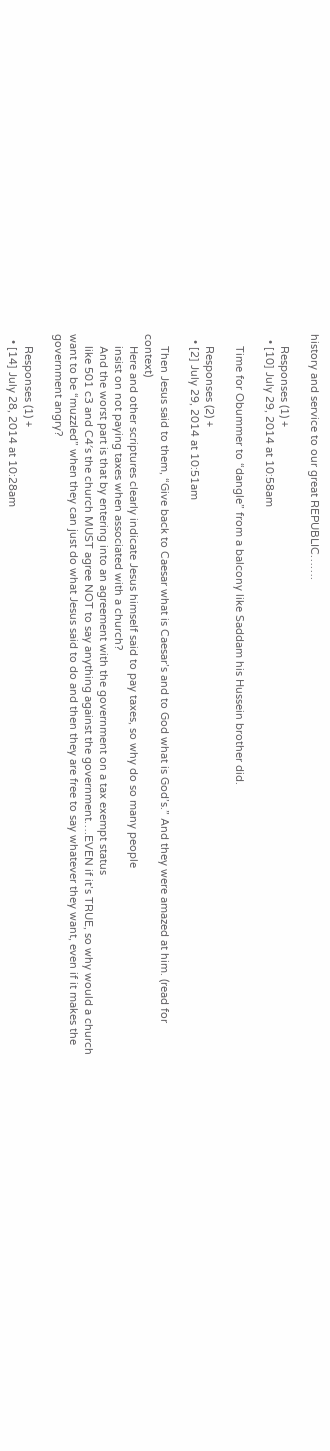history and service to our great REPUBLIC…….

    Responses (1) +
  • [10] July 29, 2014 at 10:58am

    Time for Obummer to “dangle” from a balcony like Saddam his Hussein brother did.

    Responses (2) +
  • [2] July 29, 2014 at 10:51am

    Then Jesus said to them, “Give back to Caesar what is Caesar’s and to God what is God’s.” And they were amazed at him. (read for context)
    Here and other scriptures clearly indicate Jesus himself said to pay taxes, so why do so many people
    insist on not paying taxes when associated with a church?
    And the worst part is that by entering into an agreement with the government on a tax exempt status
    like 501 c3 and C4′s the church MUST agree NOT to say anything against the government….EVEN if it’s TRUE, so why would a church want to be “muzzled” when they can just do what Jesus said to do and then they are free to say whatever they want, even if it makes the government angry?

    Responses (1) +
  • [14] July 28, 2014 at 10:28am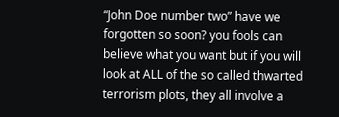“John Doe number two” have we forgotten so soon? you fools can believe what you want but if you will look at ALL of the so called thwarted terrorism plots, they all involve a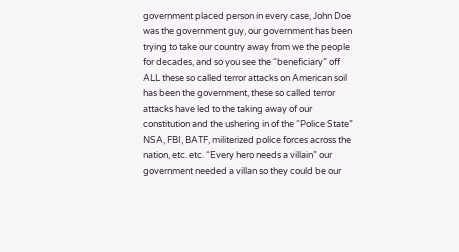government placed person in every case, John Doe was the government guy, our government has been trying to take our country away from we the people for decades, and so you see the “beneficiary” off ALL these so called terror attacks on American soil has been the government, these so called terror attacks have led to the taking away of our constitution and the ushering in of the “Police State” NSA, FBI, BATF, militerized police forces across the nation, etc. etc. “Every hero needs a villain” our government needed a villan so they could be our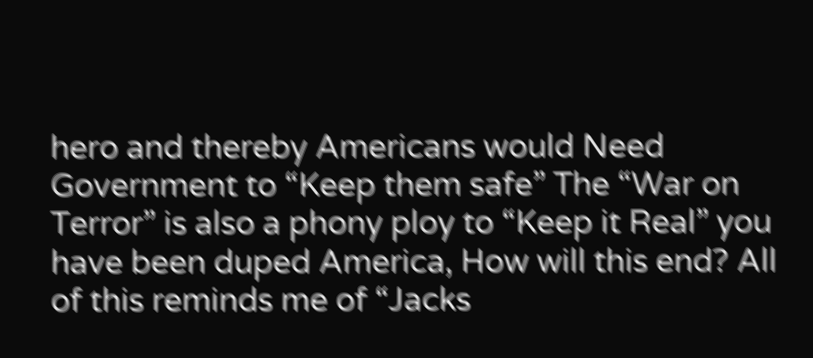hero and thereby Americans would Need Government to “Keep them safe” The “War on Terror” is also a phony ploy to “Keep it Real” you have been duped America, How will this end? All of this reminds me of “Jacks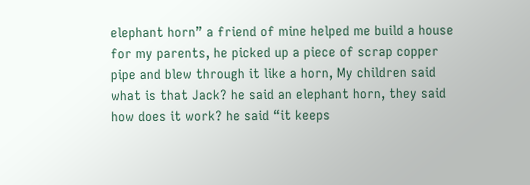elephant horn” a friend of mine helped me build a house for my parents, he picked up a piece of scrap copper pipe and blew through it like a horn, My children said what is that Jack? he said an elephant horn, they said how does it work? he said “it keeps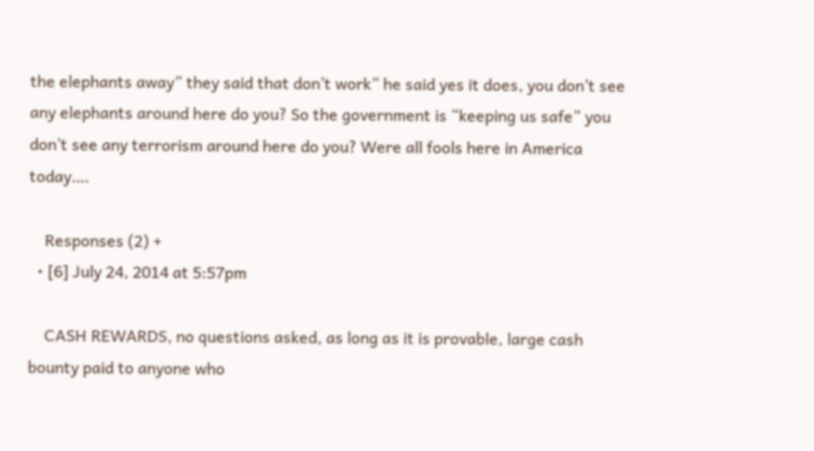the elephants away” they said that don’t work” he said yes it does, you don’t see any elephants around here do you? So the government is “keeping us safe” you don’t see any terrorism around here do you? Were all fools here in America today….

    Responses (2) +
  • [6] July 24, 2014 at 5:57pm

    CASH REWARDS, no questions asked, as long as it is provable, large cash bounty paid to anyone who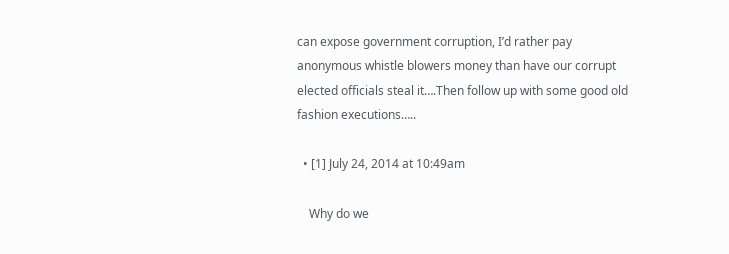can expose government corruption, I’d rather pay anonymous whistle blowers money than have our corrupt elected officials steal it….Then follow up with some good old fashion executions…..

  • [1] July 24, 2014 at 10:49am

    Why do we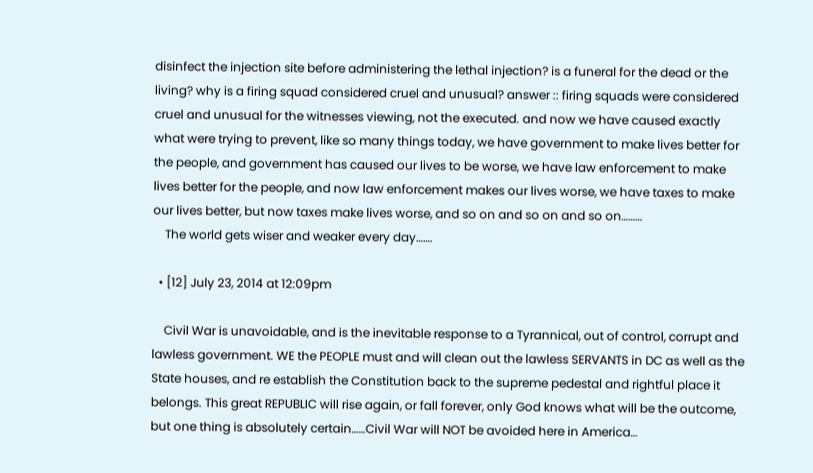disinfect the injection site before administering the lethal injection? is a funeral for the dead or the living? why is a firing squad considered cruel and unusual? answer :: firing squads were considered cruel and unusual for the witnesses viewing, not the executed. and now we have caused exactly what were trying to prevent, like so many things today, we have government to make lives better for the people, and government has caused our lives to be worse, we have law enforcement to make lives better for the people, and now law enforcement makes our lives worse, we have taxes to make our lives better, but now taxes make lives worse, and so on and so on and so on………
    The world gets wiser and weaker every day…….

  • [12] July 23, 2014 at 12:09pm

    Civil War is unavoidable, and is the inevitable response to a Tyrannical, out of control, corrupt and lawless government. WE the PEOPLE must and will clean out the lawless SERVANTS in DC as well as the State houses, and re establish the Constitution back to the supreme pedestal and rightful place it belongs. This great REPUBLIC will rise again, or fall forever, only God knows what will be the outcome, but one thing is absolutely certain……Civil War will NOT be avoided here in America…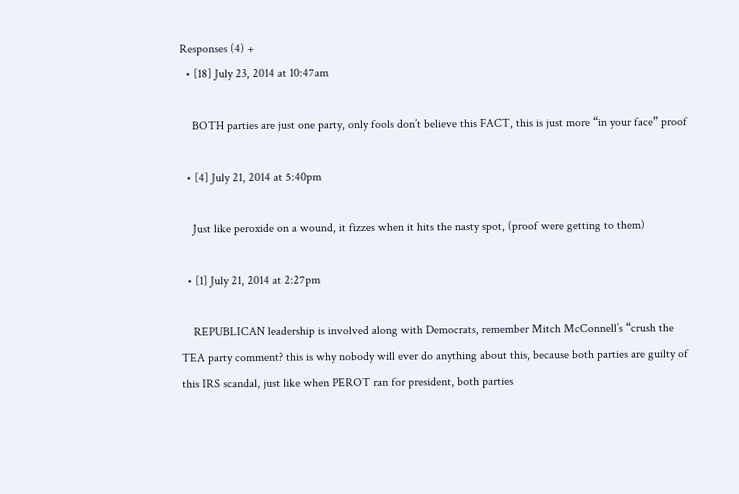Responses (4) +
  • [18] July 23, 2014 at 10:47am

    BOTH parties are just one party, only fools don’t believe this FACT, this is just more “in your face” proof

  • [4] July 21, 2014 at 5:40pm

    Just like peroxide on a wound, it fizzes when it hits the nasty spot, (proof were getting to them)

  • [1] July 21, 2014 at 2:27pm

    REPUBLICAN leadership is involved along with Democrats, remember Mitch McConnell’s “crush the TEA party comment? this is why nobody will ever do anything about this, because both parties are guilty of this IRS scandal, just like when PEROT ran for president, both parties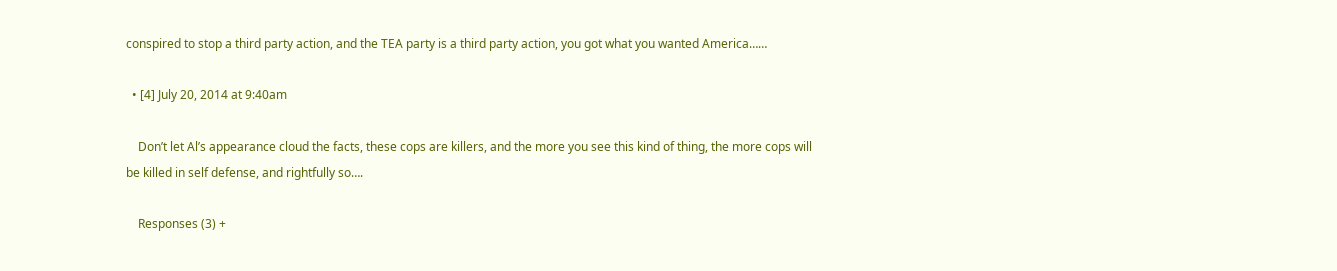conspired to stop a third party action, and the TEA party is a third party action, you got what you wanted America……

  • [4] July 20, 2014 at 9:40am

    Don’t let Al’s appearance cloud the facts, these cops are killers, and the more you see this kind of thing, the more cops will be killed in self defense, and rightfully so….

    Responses (3) +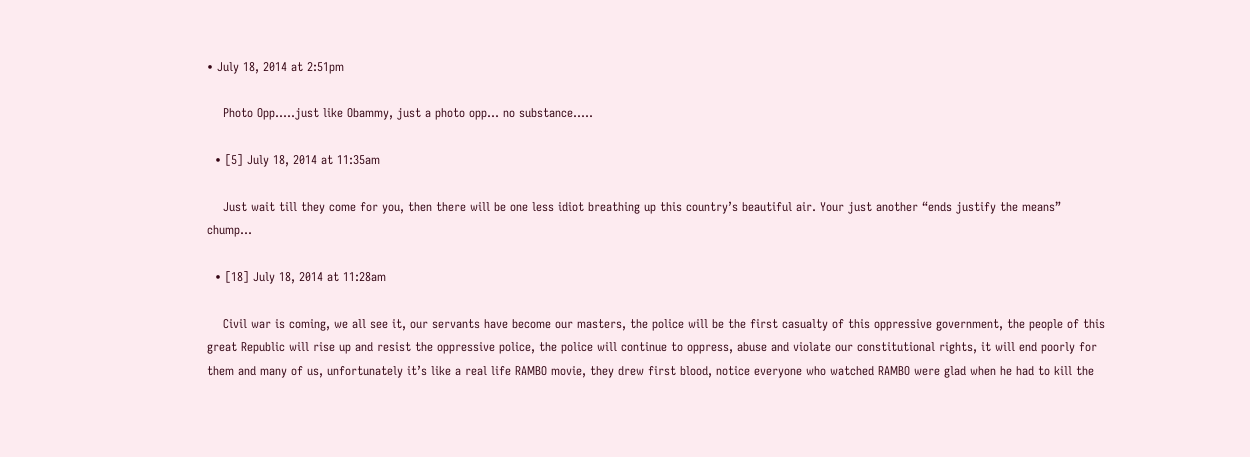• July 18, 2014 at 2:51pm

    Photo Opp…..just like Obammy, just a photo opp… no substance…..

  • [5] July 18, 2014 at 11:35am

    Just wait till they come for you, then there will be one less idiot breathing up this country’s beautiful air. Your just another “ends justify the means” chump…

  • [18] July 18, 2014 at 11:28am

    Civil war is coming, we all see it, our servants have become our masters, the police will be the first casualty of this oppressive government, the people of this great Republic will rise up and resist the oppressive police, the police will continue to oppress, abuse and violate our constitutional rights, it will end poorly for them and many of us, unfortunately it’s like a real life RAMBO movie, they drew first blood, notice everyone who watched RAMBO were glad when he had to kill the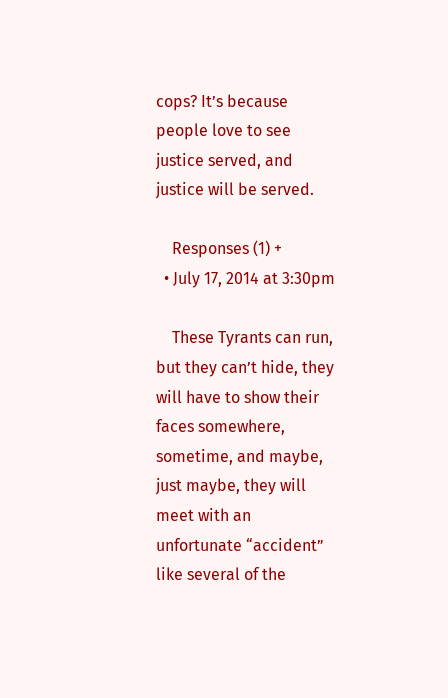cops? It’s because people love to see justice served, and justice will be served.

    Responses (1) +
  • July 17, 2014 at 3:30pm

    These Tyrants can run, but they can’t hide, they will have to show their faces somewhere, sometime, and maybe, just maybe, they will meet with an unfortunate “accident” like several of the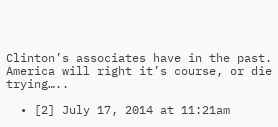Clinton’s associates have in the past. America will right it’s course, or die trying…..

  • [2] July 17, 2014 at 11:21am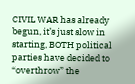CIVIL WAR has already begun, it’s just slow in starting, BOTH political parties have decided to “overthrow” the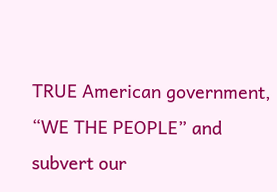TRUE American government, “WE THE PEOPLE” and subvert our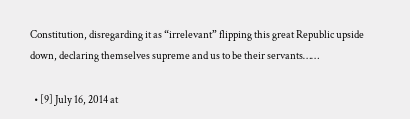Constitution, disregarding it as “irrelevant” flipping this great Republic upside down, declaring themselves supreme and us to be their servants……

  • [9] July 16, 2014 at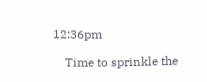12:36pm

    Time to sprinkle the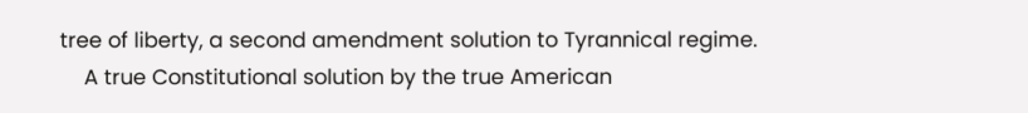tree of liberty, a second amendment solution to Tyrannical regime.
    A true Constitutional solution by the true American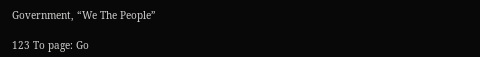Government, “We The People”

123 To page: Go